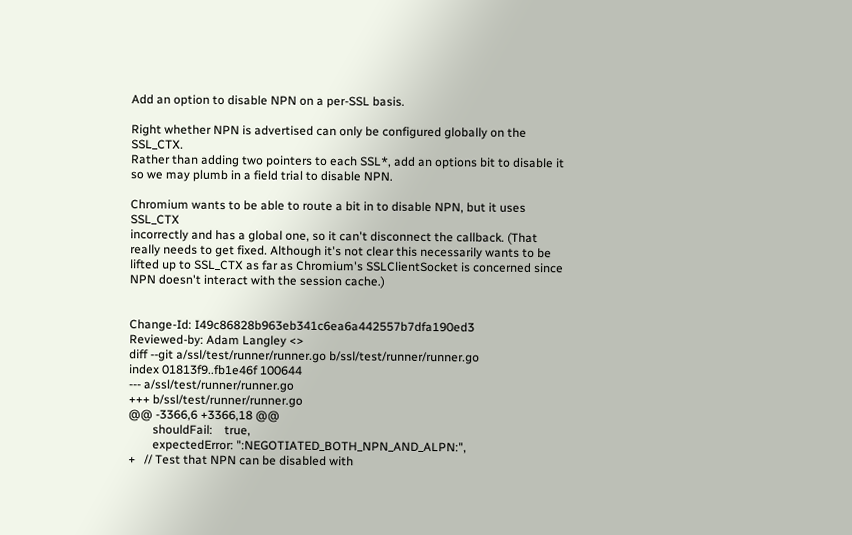Add an option to disable NPN on a per-SSL basis.

Right whether NPN is advertised can only be configured globally on the SSL_CTX.
Rather than adding two pointers to each SSL*, add an options bit to disable it
so we may plumb in a field trial to disable NPN.

Chromium wants to be able to route a bit in to disable NPN, but it uses SSL_CTX
incorrectly and has a global one, so it can't disconnect the callback. (That
really needs to get fixed. Although it's not clear this necessarily wants to be
lifted up to SSL_CTX as far as Chromium's SSLClientSocket is concerned since
NPN doesn't interact with the session cache.)


Change-Id: I49c86828b963eb341c6ea6a442557b7dfa190ed3
Reviewed-by: Adam Langley <>
diff --git a/ssl/test/runner/runner.go b/ssl/test/runner/runner.go
index 01813f9..fb1e46f 100644
--- a/ssl/test/runner/runner.go
+++ b/ssl/test/runner/runner.go
@@ -3366,6 +3366,18 @@
        shouldFail:    true,
        expectedError: ":NEGOTIATED_BOTH_NPN_AND_ALPN:",
+   // Test that NPN can be disabled with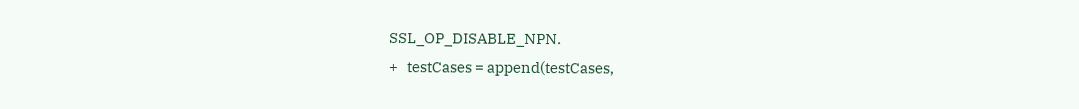SSL_OP_DISABLE_NPN.
+   testCases = append(testCases,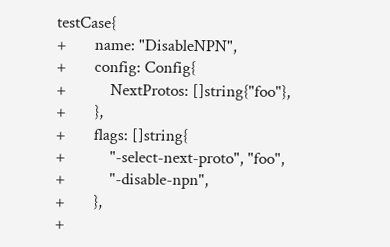testCase{
+       name: "DisableNPN",
+       config: Config{
+           NextProtos: []string{"foo"},
+       },
+       flags: []string{
+           "-select-next-proto", "foo",
+           "-disable-npn",
+       },
+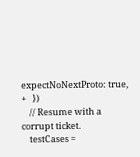expectNoNextProto: true,
+   })
    // Resume with a corrupt ticket.
    testCases =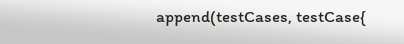append(testCases, testCase{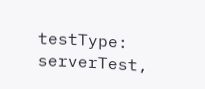testType: serverTest,